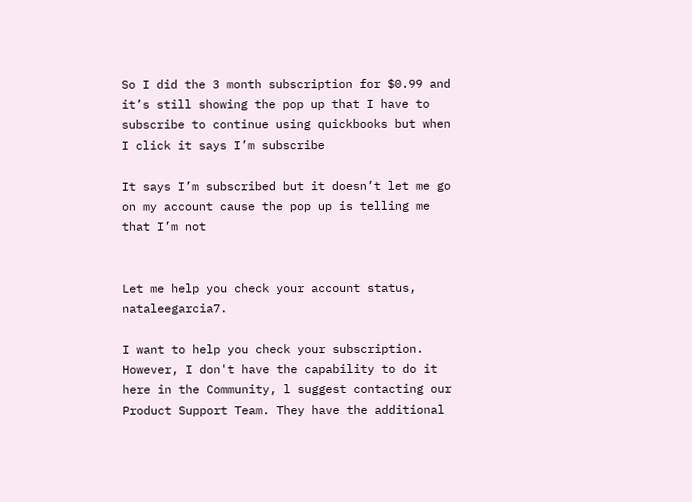So I did the 3 month subscription for $0.99 and it’s still showing the pop up that I have to subscribe to continue using quickbooks but when I click it says I’m subscribe

It says I’m subscribed but it doesn’t let me go on my account cause the pop up is telling me that I’m not


Let me help you check your account status, nataleegarcia7.

I want to help you check your subscription. However, I don't have the capability to do it here in the Community, l suggest contacting our Product Support Team. They have the additional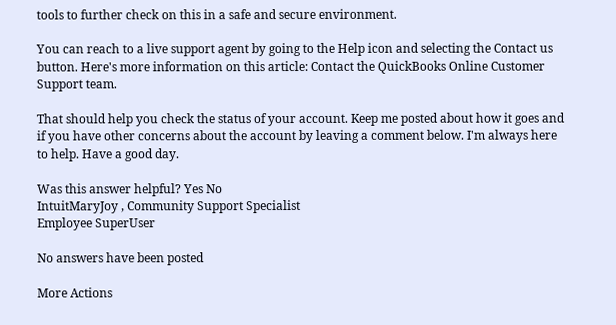tools to further check on this in a safe and secure environment.

You can reach to a live support agent by going to the Help icon and selecting the Contact us button. Here's more information on this article: Contact the QuickBooks Online Customer Support team.

That should help you check the status of your account. Keep me posted about how it goes and if you have other concerns about the account by leaving a comment below. I'm always here to help. Have a good day.

Was this answer helpful? Yes No
IntuitMaryJoy , Community Support Specialist
Employee SuperUser

No answers have been posted

More Actions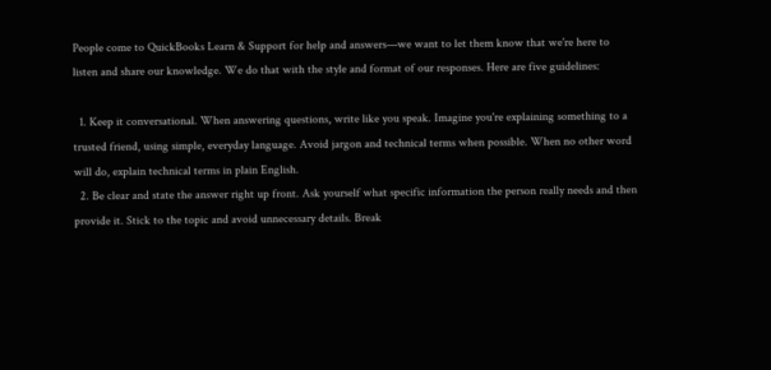People come to QuickBooks Learn & Support for help and answers—we want to let them know that we're here to listen and share our knowledge. We do that with the style and format of our responses. Here are five guidelines:

  1. Keep it conversational. When answering questions, write like you speak. Imagine you're explaining something to a trusted friend, using simple, everyday language. Avoid jargon and technical terms when possible. When no other word will do, explain technical terms in plain English.
  2. Be clear and state the answer right up front. Ask yourself what specific information the person really needs and then provide it. Stick to the topic and avoid unnecessary details. Break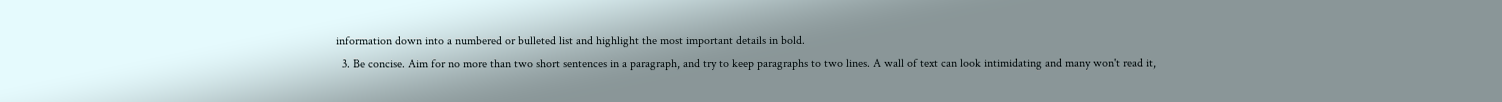information down into a numbered or bulleted list and highlight the most important details in bold.
  3. Be concise. Aim for no more than two short sentences in a paragraph, and try to keep paragraphs to two lines. A wall of text can look intimidating and many won't read it,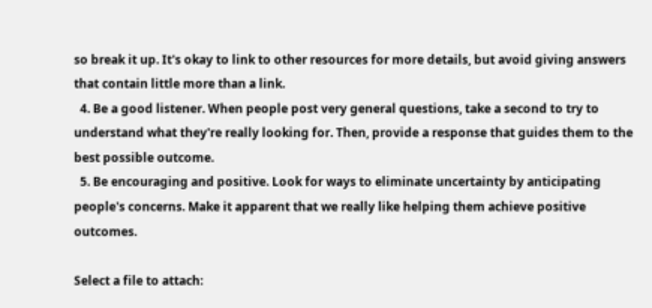so break it up. It's okay to link to other resources for more details, but avoid giving answers that contain little more than a link.
  4. Be a good listener. When people post very general questions, take a second to try to understand what they're really looking for. Then, provide a response that guides them to the best possible outcome.
  5. Be encouraging and positive. Look for ways to eliminate uncertainty by anticipating people's concerns. Make it apparent that we really like helping them achieve positive outcomes.

Select a file to attach: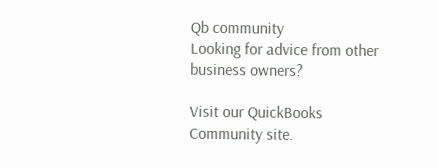Qb community
Looking for advice from other business owners?

Visit our QuickBooks Community site.